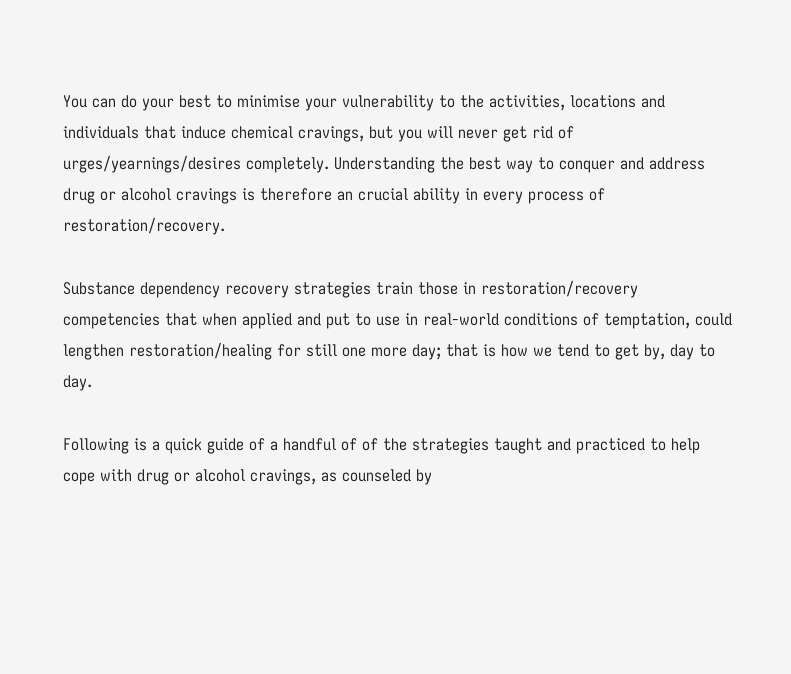You can do your best to minimise your vulnerability to the activities, locations and individuals that induce chemical cravings, but you will never get rid of urges/yearnings/desires completely. Understanding the best way to conquer and address drug or alcohol cravings is therefore an crucial ability in every process of restoration/recovery.

Substance dependency recovery strategies train those in restoration/recovery competencies that when applied and put to use in real-world conditions of temptation, could lengthen restoration/healing for still one more day; that is how we tend to get by, day to day.

Following is a quick guide of a handful of of the strategies taught and practiced to help cope with drug or alcohol cravings, as counseled by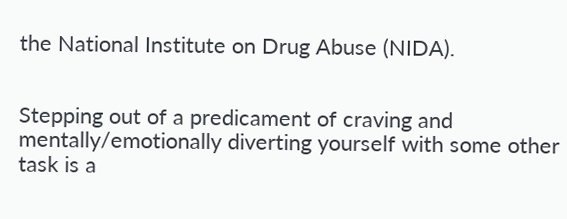the National Institute on Drug Abuse (NIDA).


Stepping out of a predicament of craving and mentally/emotionally diverting yourself with some other task is a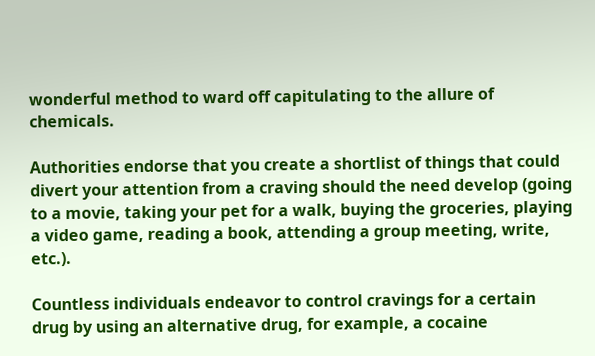wonderful method to ward off capitulating to the allure of chemicals.

Authorities endorse that you create a shortlist of things that could divert your attention from a craving should the need develop (going to a movie, taking your pet for a walk, buying the groceries, playing a video game, reading a book, attending a group meeting, write, etc.).

Countless individuals endeavor to control cravings for a certain drug by using an alternative drug, for example, a cocaine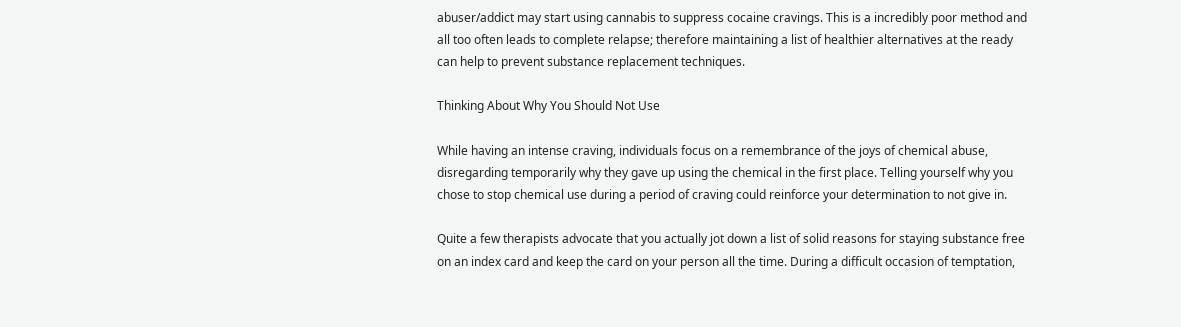abuser/addict may start using cannabis to suppress cocaine cravings. This is a incredibly poor method and all too often leads to complete relapse; therefore maintaining a list of healthier alternatives at the ready can help to prevent substance replacement techniques.

Thinking About Why You Should Not Use

While having an intense craving, individuals focus on a remembrance of the joys of chemical abuse, disregarding temporarily why they gave up using the chemical in the first place. Telling yourself why you chose to stop chemical use during a period of craving could reinforce your determination to not give in.

Quite a few therapists advocate that you actually jot down a list of solid reasons for staying substance free on an index card and keep the card on your person all the time. During a difficult occasion of temptation,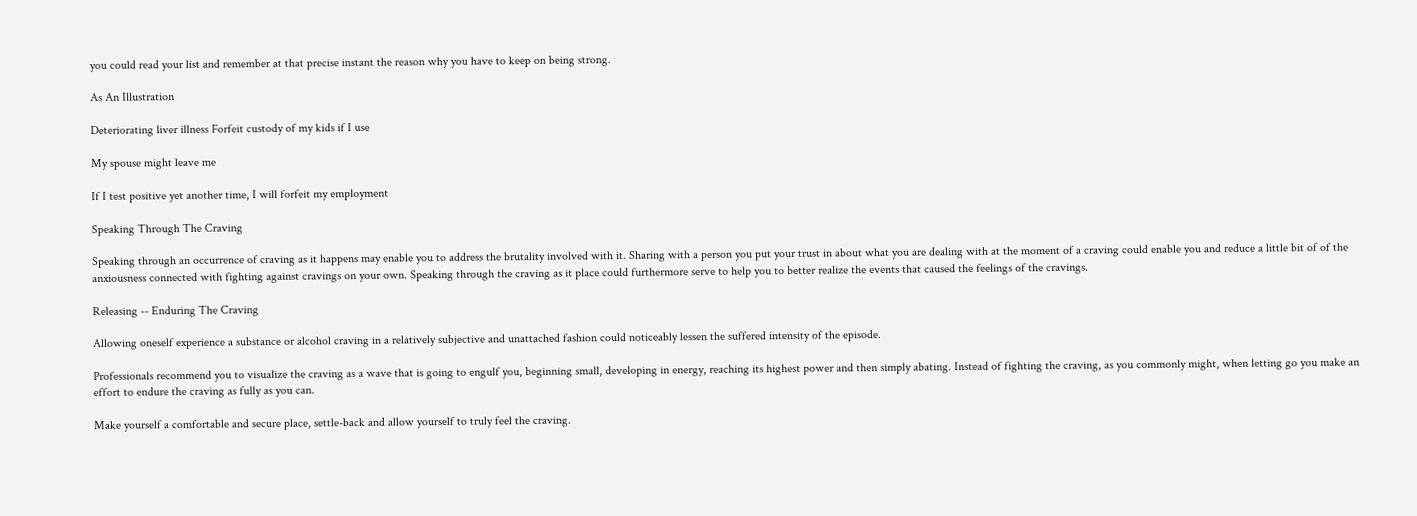you could read your list and remember at that precise instant the reason why you have to keep on being strong.

As An Illustration

Deteriorating liver illness Forfeit custody of my kids if I use

My spouse might leave me

If I test positive yet another time, I will forfeit my employment

Speaking Through The Craving

Speaking through an occurrence of craving as it happens may enable you to address the brutality involved with it. Sharing with a person you put your trust in about what you are dealing with at the moment of a craving could enable you and reduce a little bit of of the anxiousness connected with fighting against cravings on your own. Speaking through the craving as it place could furthermore serve to help you to better realize the events that caused the feelings of the cravings.

Releasing -- Enduring The Craving

Allowing oneself experience a substance or alcohol craving in a relatively subjective and unattached fashion could noticeably lessen the suffered intensity of the episode.

Professionals recommend you to visualize the craving as a wave that is going to engulf you, beginning small, developing in energy, reaching its highest power and then simply abating. Instead of fighting the craving, as you commonly might, when letting go you make an effort to endure the craving as fully as you can.

Make yourself a comfortable and secure place, settle-back and allow yourself to truly feel the craving.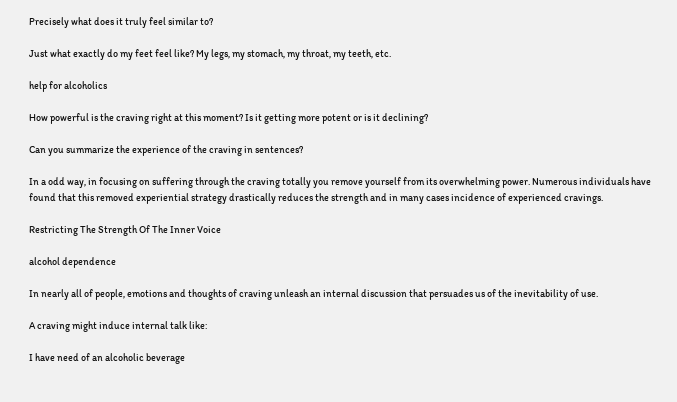Precisely what does it truly feel similar to?

Just what exactly do my feet feel like? My legs, my stomach, my throat, my teeth, etc.

help for alcoholics

How powerful is the craving right at this moment? Is it getting more potent or is it declining?

Can you summarize the experience of the craving in sentences?

In a odd way, in focusing on suffering through the craving totally you remove yourself from its overwhelming power. Numerous individuals have found that this removed experiential strategy drastically reduces the strength and in many cases incidence of experienced cravings.

Restricting The Strength Of The Inner Voice

alcohol dependence

In nearly all of people, emotions and thoughts of craving unleash an internal discussion that persuades us of the inevitability of use.

A craving might induce internal talk like:

I have need of an alcoholic beverage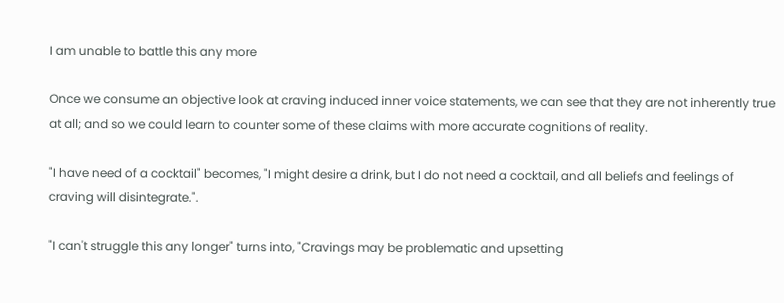I am unable to battle this any more

Once we consume an objective look at craving induced inner voice statements, we can see that they are not inherently true at all; and so we could learn to counter some of these claims with more accurate cognitions of reality.

"I have need of a cocktail" becomes, "I might desire a drink, but I do not need a cocktail, and all beliefs and feelings of craving will disintegrate.".

"I can't struggle this any longer" turns into, "Cravings may be problematic and upsetting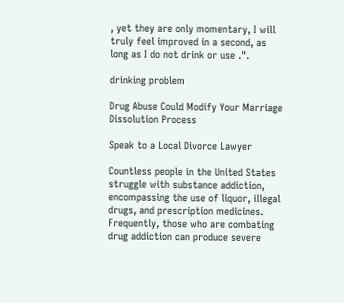, yet they are only momentary, I will truly feel improved in a second, as long as I do not drink or use .".

drinking problem

Drug Abuse Could Modify Your Marriage Dissolution Process

Speak to a Local Divorce Lawyer

Countless people in the United States struggle with substance addiction, encompassing the use of liquor, illegal drugs, and prescription medicines. Frequently, those who are combating drug addiction can produce severe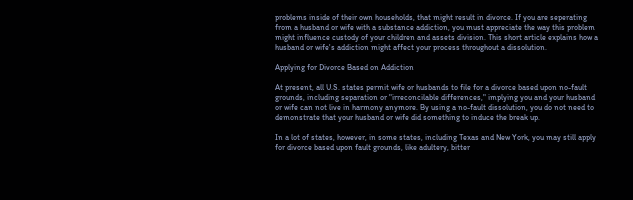problems inside of their own households, that might result in divorce. If you are seperating from a husband or wife with a substance addiction, you must appreciate the way this problem might influence custody of your children and assets division. This short article explains how a husband or wife's addiction might affect your process throughout a dissolution.

Applying for Divorce Based on Addiction

At present, all U.S. states permit wife or husbands to file for a divorce based upon no-fault grounds, including separation or "irreconcilable differences," implying you and your husband or wife can not live in harmony anymore. By using a no-fault dissolution, you do not need to demonstrate that your husband or wife did something to induce the break up.

In a lot of states, however, in some states, including Texas and New York, you may still apply for divorce based upon fault grounds, like adultery, bitter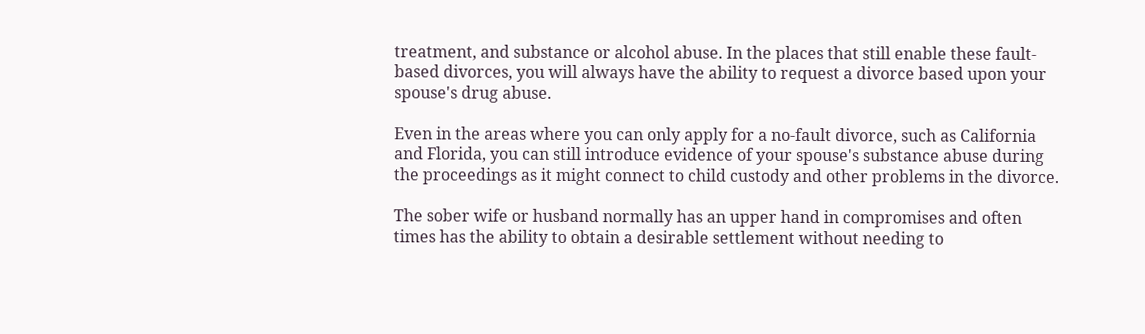treatment, and substance or alcohol abuse. In the places that still enable these fault-based divorces, you will always have the ability to request a divorce based upon your spouse's drug abuse.

Even in the areas where you can only apply for a no-fault divorce, such as California and Florida, you can still introduce evidence of your spouse's substance abuse during the proceedings as it might connect to child custody and other problems in the divorce.

The sober wife or husband normally has an upper hand in compromises and often times has the ability to obtain a desirable settlement without needing to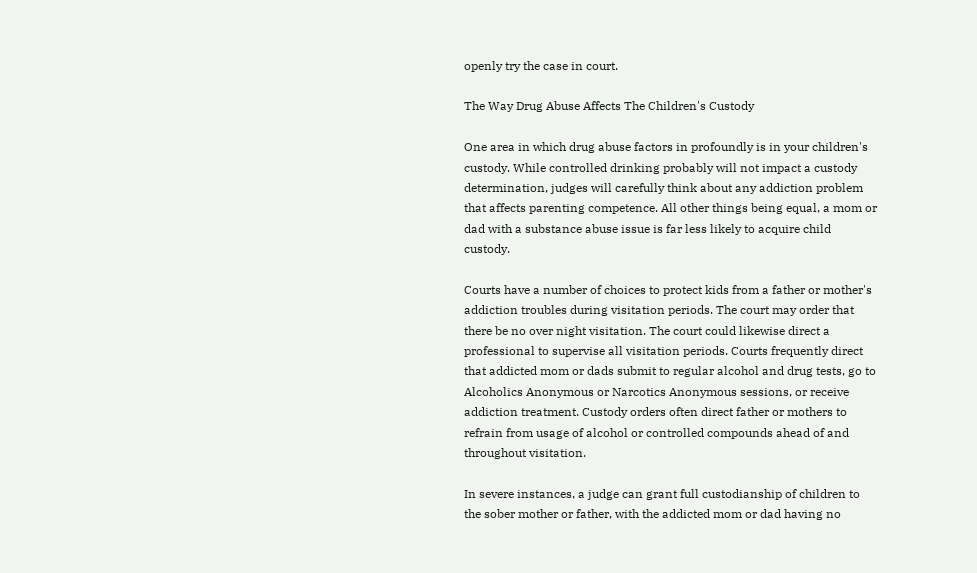openly try the case in court.

The Way Drug Abuse Affects The Children's Custody

One area in which drug abuse factors in profoundly is in your children's custody. While controlled drinking probably will not impact a custody determination, judges will carefully think about any addiction problem that affects parenting competence. All other things being equal, a mom or dad with a substance abuse issue is far less likely to acquire child custody.

Courts have a number of choices to protect kids from a father or mother's addiction troubles during visitation periods. The court may order that there be no over night visitation. The court could likewise direct a professional to supervise all visitation periods. Courts frequently direct that addicted mom or dads submit to regular alcohol and drug tests, go to Alcoholics Anonymous or Narcotics Anonymous sessions, or receive addiction treatment. Custody orders often direct father or mothers to refrain from usage of alcohol or controlled compounds ahead of and throughout visitation.

In severe instances, a judge can grant full custodianship of children to the sober mother or father, with the addicted mom or dad having no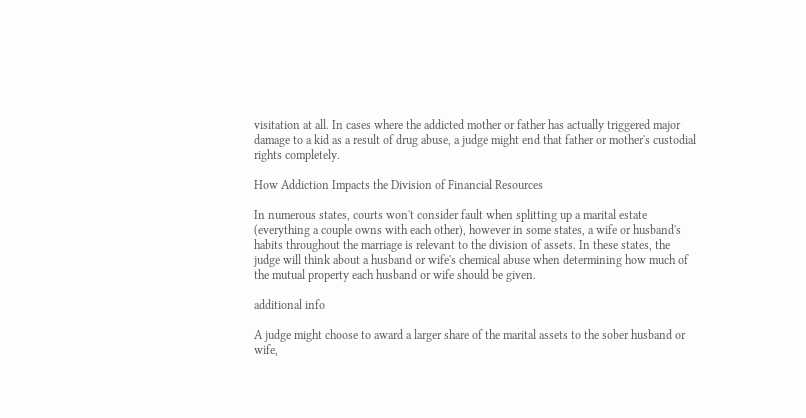visitation at all. In cases where the addicted mother or father has actually triggered major damage to a kid as a result of drug abuse, a judge might end that father or mother's custodial rights completely.

How Addiction Impacts the Division of Financial Resources

In numerous states, courts won't consider fault when splitting up a marital estate (everything a couple owns with each other), however in some states, a wife or husband's habits throughout the marriage is relevant to the division of assets. In these states, the judge will think about a husband or wife's chemical abuse when determining how much of the mutual property each husband or wife should be given.

additional info

A judge might choose to award a larger share of the marital assets to the sober husband or wife,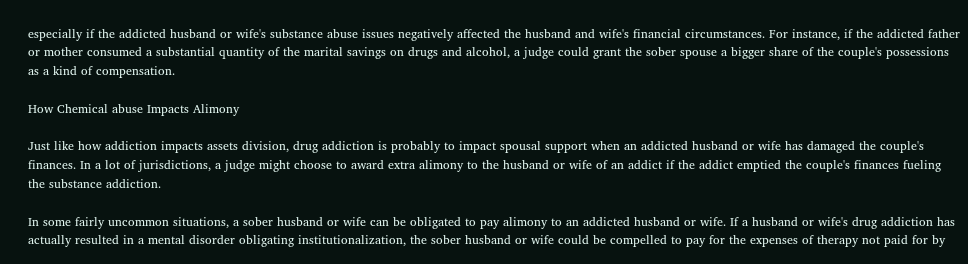especially if the addicted husband or wife's substance abuse issues negatively affected the husband and wife's financial circumstances. For instance, if the addicted father or mother consumed a substantial quantity of the marital savings on drugs and alcohol, a judge could grant the sober spouse a bigger share of the couple's possessions as a kind of compensation.

How Chemical abuse Impacts Alimony

Just like how addiction impacts assets division, drug addiction is probably to impact spousal support when an addicted husband or wife has damaged the couple's finances. In a lot of jurisdictions, a judge might choose to award extra alimony to the husband or wife of an addict if the addict emptied the couple's finances fueling the substance addiction.

In some fairly uncommon situations, a sober husband or wife can be obligated to pay alimony to an addicted husband or wife. If a husband or wife's drug addiction has actually resulted in a mental disorder obligating institutionalization, the sober husband or wife could be compelled to pay for the expenses of therapy not paid for by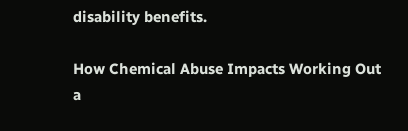disability benefits.

How Chemical Abuse Impacts Working Out a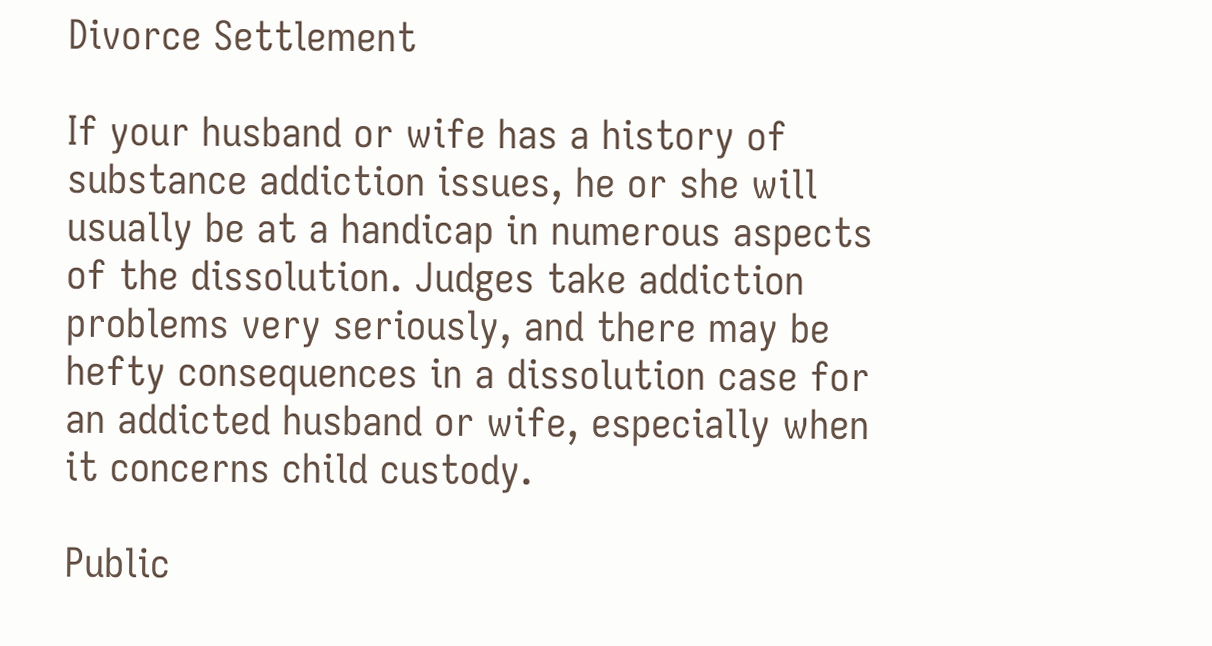Divorce Settlement

If your husband or wife has a history of substance addiction issues, he or she will usually be at a handicap in numerous aspects of the dissolution. Judges take addiction problems very seriously, and there may be hefty consequences in a dissolution case for an addicted husband or wife, especially when it concerns child custody.

Public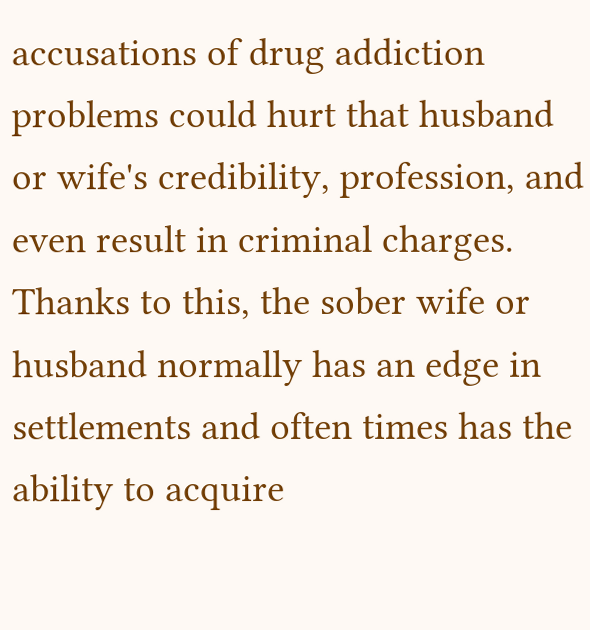accusations of drug addiction problems could hurt that husband or wife's credibility, profession, and even result in criminal charges. Thanks to this, the sober wife or husband normally has an edge in settlements and often times has the ability to acquire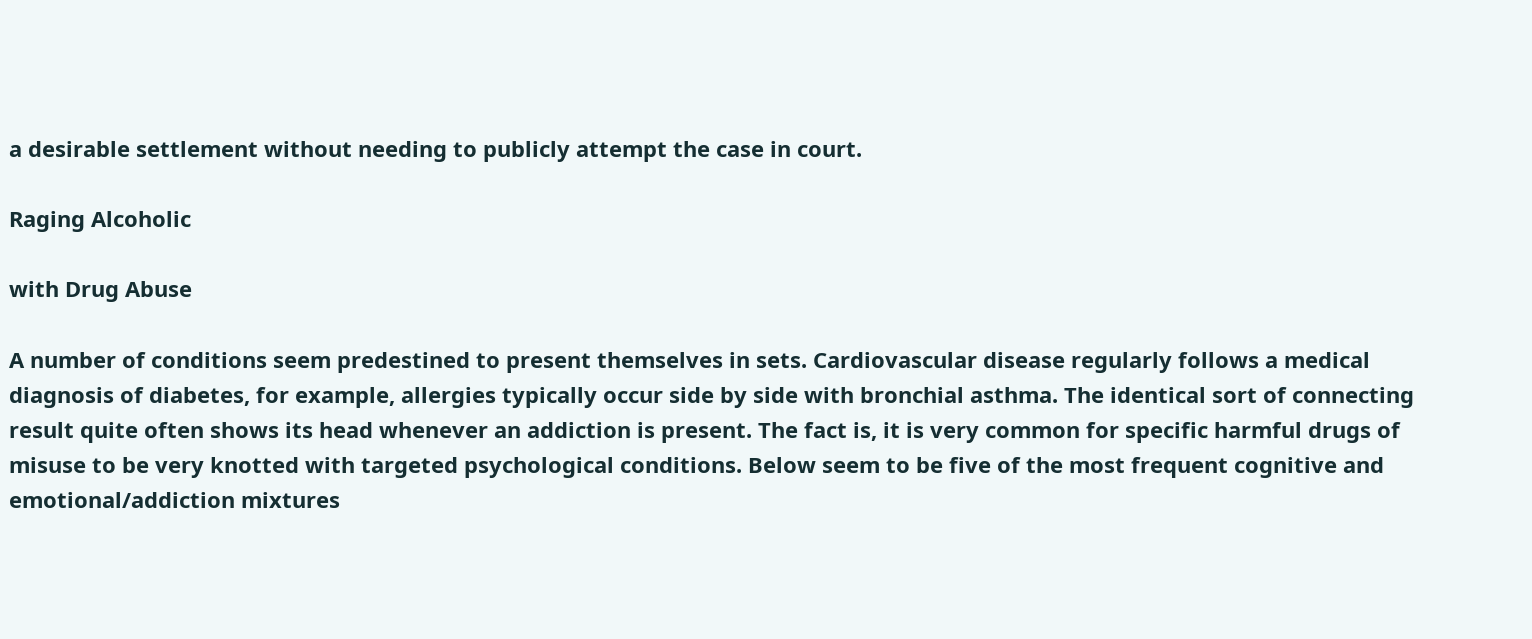a desirable settlement without needing to publicly attempt the case in court.

Raging Alcoholic

with Drug Abuse

A number of conditions seem predestined to present themselves in sets. Cardiovascular disease regularly follows a medical diagnosis of diabetes, for example, allergies typically occur side by side with bronchial asthma. The identical sort of connecting result quite often shows its head whenever an addiction is present. The fact is, it is very common for specific harmful drugs of misuse to be very knotted with targeted psychological conditions. Below seem to be five of the most frequent cognitive and emotional/addiction mixtures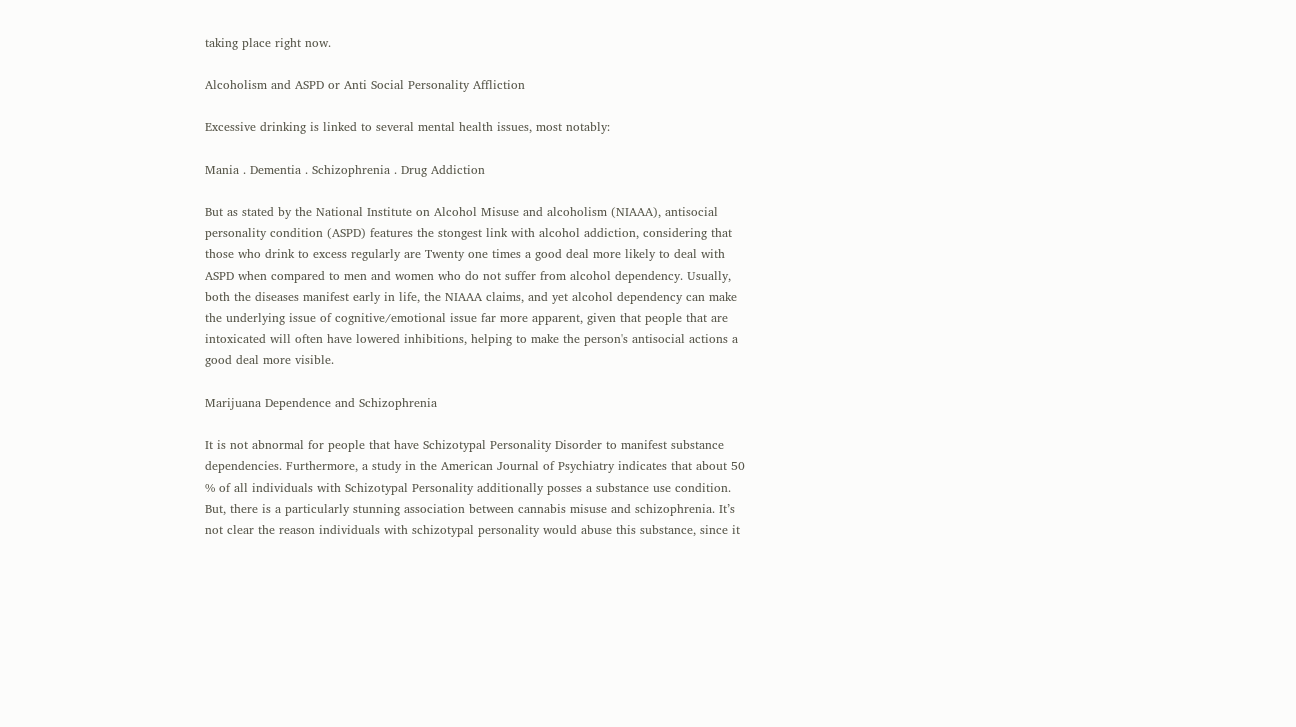taking place right now.

Alcoholism and ASPD or Anti Social Personality Affliction

Excessive drinking is linked to several mental health issues, most notably:

Mania . Dementia . Schizophrenia . Drug Addiction

But as stated by the National Institute on Alcohol Misuse and alcoholism (NIAAA), antisocial personality condition (ASPD) features the stongest link with alcohol addiction, considering that those who drink to excess regularly are Twenty one times a good deal more likely to deal with ASPD when compared to men and women who do not suffer from alcohol dependency. Usually, both the diseases manifest early in life, the NIAAA claims, and yet alcohol dependency can make the underlying issue of cognitive/emotional issue far more apparent, given that people that are intoxicated will often have lowered inhibitions, helping to make the person's antisocial actions a good deal more visible.

Marijuana Dependence and Schizophrenia

It is not abnormal for people that have Schizotypal Personality Disorder to manifest substance dependencies. Furthermore, a study in the American Journal of Psychiatry indicates that about 50 % of all individuals with Schizotypal Personality additionally posses a substance use condition. But, there is a particularly stunning association between cannabis misuse and schizophrenia. It’s not clear the reason individuals with schizotypal personality would abuse this substance, since it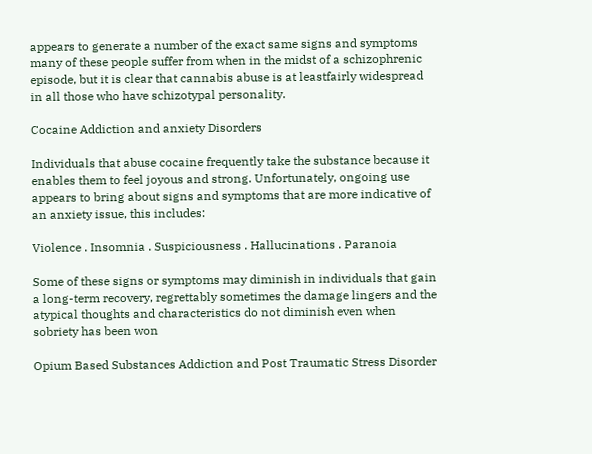appears to generate a number of the exact same signs and symptoms many of these people suffer from when in the midst of a schizophrenic episode, but it is clear that cannabis abuse is at leastfairly widespread in all those who have schizotypal personality.

Cocaine Addiction and anxiety Disorders

Individuals that abuse cocaine frequently take the substance because it enables them to feel joyous and strong. Unfortunately, ongoing use appears to bring about signs and symptoms that are more indicative of an anxiety issue, this includes:

Violence . Insomnia . Suspiciousness . Hallucinations . Paranoia

Some of these signs or symptoms may diminish in individuals that gain a long-term recovery, regrettably sometimes the damage lingers and the atypical thoughts and characteristics do not diminish even when sobriety has been won

Opium Based Substances Addiction and Post Traumatic Stress Disorder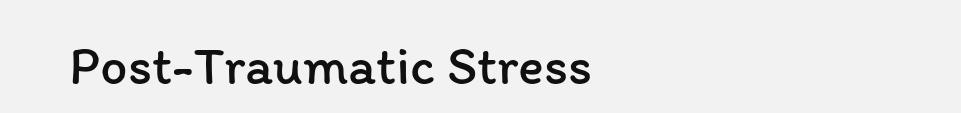Post-Traumatic Stress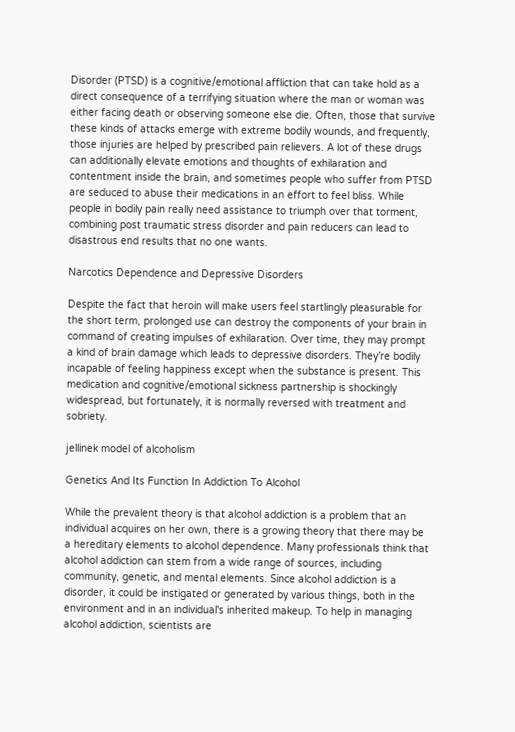Disorder (PTSD) is a cognitive/emotional affliction that can take hold as a direct consequence of a terrifying situation where the man or woman was either facing death or observing someone else die. Often, those that survive these kinds of attacks emerge with extreme bodily wounds, and frequently, those injuries are helped by prescribed pain relievers. A lot of these drugs can additionally elevate emotions and thoughts of exhilaration and contentment inside the brain, and sometimes people who suffer from PTSD are seduced to abuse their medications in an effort to feel bliss. While people in bodily pain really need assistance to triumph over that torment, combining post traumatic stress disorder and pain reducers can lead to disastrous end results that no one wants.

Narcotics Dependence and Depressive Disorders

Despite the fact that heroin will make users feel startlingly pleasurable for the short term, prolonged use can destroy the components of your brain in command of creating impulses of exhilaration. Over time, they may prompt a kind of brain damage which leads to depressive disorders. They’re bodily incapable of feeling happiness except when the substance is present. This medication and cognitive/emotional sickness partnership is shockingly widespread, but fortunately, it is normally reversed with treatment and sobriety.

jellinek model of alcoholism

Genetics And Its Function In Addiction To Alcohol

While the prevalent theory is that alcohol addiction is a problem that an individual acquires on her own, there is a growing theory that there may be a hereditary elements to alcohol dependence. Many professionals think that alcohol addiction can stem from a wide range of sources, including community, genetic, and mental elements. Since alcohol addiction is a disorder, it could be instigated or generated by various things, both in the environment and in an individual's inherited makeup. To help in managing alcohol addiction, scientists are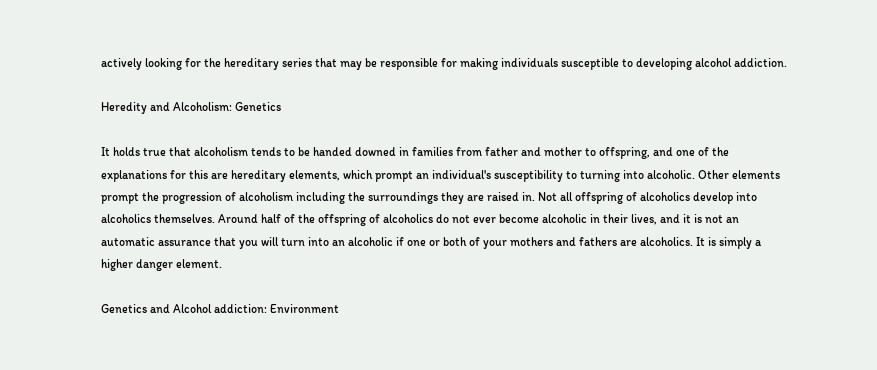actively looking for the hereditary series that may be responsible for making individuals susceptible to developing alcohol addiction.

Heredity and Alcoholism: Genetics

It holds true that alcoholism tends to be handed downed in families from father and mother to offspring, and one of the explanations for this are hereditary elements, which prompt an individual's susceptibility to turning into alcoholic. Other elements prompt the progression of alcoholism including the surroundings they are raised in. Not all offspring of alcoholics develop into alcoholics themselves. Around half of the offspring of alcoholics do not ever become alcoholic in their lives, and it is not an automatic assurance that you will turn into an alcoholic if one or both of your mothers and fathers are alcoholics. It is simply a higher danger element.

Genetics and Alcohol addiction: Environment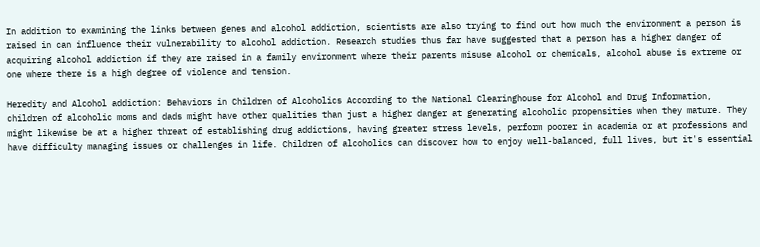In addition to examining the links between genes and alcohol addiction, scientists are also trying to find out how much the environment a person is raised in can influence their vulnerability to alcohol addiction. Research studies thus far have suggested that a person has a higher danger of acquiring alcohol addiction if they are raised in a family environment where their parents misuse alcohol or chemicals, alcohol abuse is extreme or one where there is a high degree of violence and tension.

Heredity and Alcohol addiction: Behaviors in Children of Alcoholics According to the National Clearinghouse for Alcohol and Drug Information, children of alcoholic moms and dads might have other qualities than just a higher danger at generating alcoholic propensities when they mature. They might likewise be at a higher threat of establishing drug addictions, having greater stress levels, perform poorer in academia or at professions and have difficulty managing issues or challenges in life. Children of alcoholics can discover how to enjoy well-balanced, full lives, but it's essential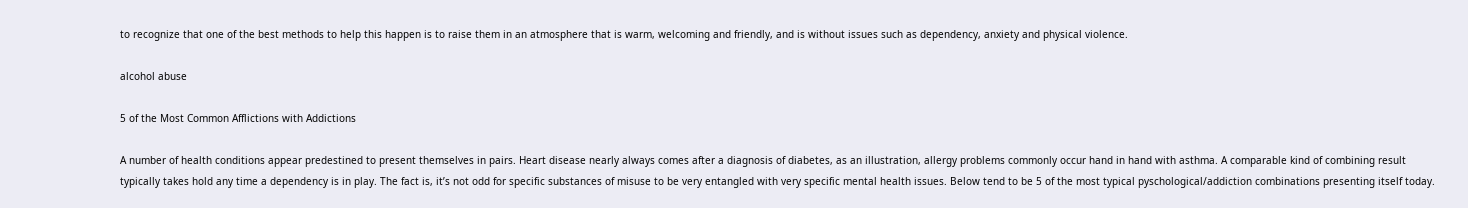to recognize that one of the best methods to help this happen is to raise them in an atmosphere that is warm, welcoming and friendly, and is without issues such as dependency, anxiety and physical violence.

alcohol abuse

5 of the Most Common Afflictions with Addictions

A number of health conditions appear predestined to present themselves in pairs. Heart disease nearly always comes after a diagnosis of diabetes, as an illustration, allergy problems commonly occur hand in hand with asthma. A comparable kind of combining result typically takes hold any time a dependency is in play. The fact is, it’s not odd for specific substances of misuse to be very entangled with very specific mental health issues. Below tend to be 5 of the most typical pyschological/addiction combinations presenting itself today.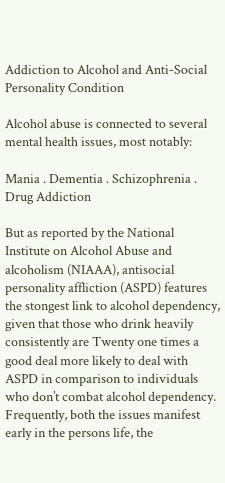Addiction to Alcohol and Anti-Social Personality Condition

Alcohol abuse is connected to several mental health issues, most notably:

Mania . Dementia . Schizophrenia . Drug Addiction

But as reported by the National Institute on Alcohol Abuse and alcoholism (NIAAA), antisocial personality affliction (ASPD) features the stongest link to alcohol dependency, given that those who drink heavily consistently are Twenty one times a good deal more likely to deal with ASPD in comparison to individuals who don’t combat alcohol dependency. Frequently, both the issues manifest early in the persons life, the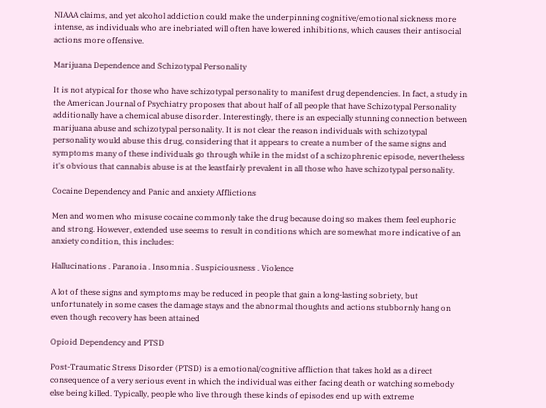NIAAA claims, and yet alcohol addiction could make the underpinning cognitive/emotional sickness more intense, as individuals who are inebriated will often have lowered inhibitions, which causes their antisocial actions more offensive.

Marijuana Dependence and Schizotypal Personality

It is not atypical for those who have schizotypal personality to manifest drug dependencies. In fact, a study in the American Journal of Psychiatry proposes that about half of all people that have Schizotypal Personality additionally have a chemical abuse disorder. Interestingly, there is an especially stunning connection between marijuana abuse and schizotypal personality. It is not clear the reason individuals with schizotypal personality would abuse this drug, considering that it appears to create a number of the same signs and symptoms many of these individuals go through while in the midst of a schizophrenic episode, nevertheless it's obvious that cannabis abuse is at the leastfairly prevalent in all those who have schizotypal personality.

Cocaine Dependency and Panic and anxiety Afflictions

Men and women who misuse cocaine commonly take the drug because doing so makes them feel euphoric and strong. However, extended use seems to result in conditions which are somewhat more indicative of an anxiety condition, this includes:

Hallucinations . Paranoia . Insomnia . Suspiciousness . Violence

A lot of these signs and symptoms may be reduced in people that gain a long-lasting sobriety, but unfortunately in some cases the damage stays and the abnormal thoughts and actions stubbornly hang on even though recovery has been attained

Opioid Dependency and PTSD

Post-Traumatic Stress Disorder (PTSD) is a emotional/cognitive affliction that takes hold as a direct consequence of a very serious event in which the individual was either facing death or watching somebody else being killed. Typically, people who live through these kinds of episodes end up with extreme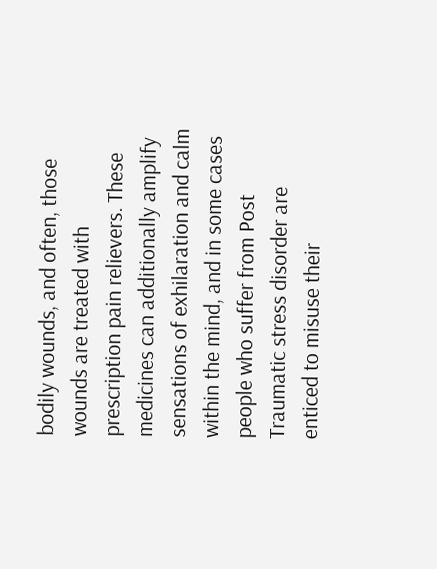bodily wounds, and often, those wounds are treated with prescription pain relievers. These medicines can additionally amplify sensations of exhilaration and calm within the mind, and in some cases people who suffer from Post Traumatic stress disorder are enticed to misuse their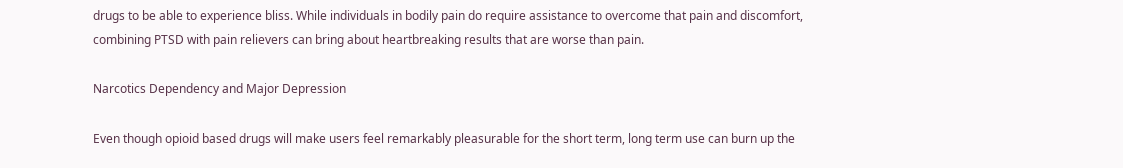drugs to be able to experience bliss. While individuals in bodily pain do require assistance to overcome that pain and discomfort, combining PTSD with pain relievers can bring about heartbreaking results that are worse than pain.

Narcotics Dependency and Major Depression

Even though opioid based drugs will make users feel remarkably pleasurable for the short term, long term use can burn up the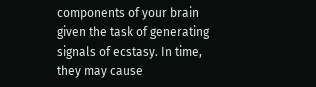components of your brain given the task of generating signals of ecstasy. In time, they may cause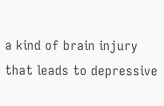a kind of brain injury that leads to depressive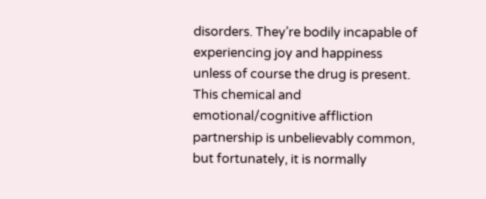disorders. They’re bodily incapable of experiencing joy and happiness unless of course the drug is present. This chemical and emotional/cognitive affliction partnership is unbelievably common, but fortunately, it is normally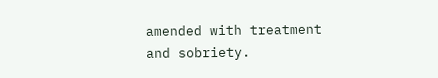amended with treatment and sobriety.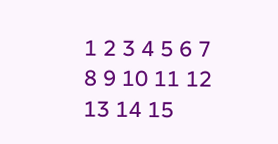1 2 3 4 5 6 7 8 9 10 11 12 13 14 15